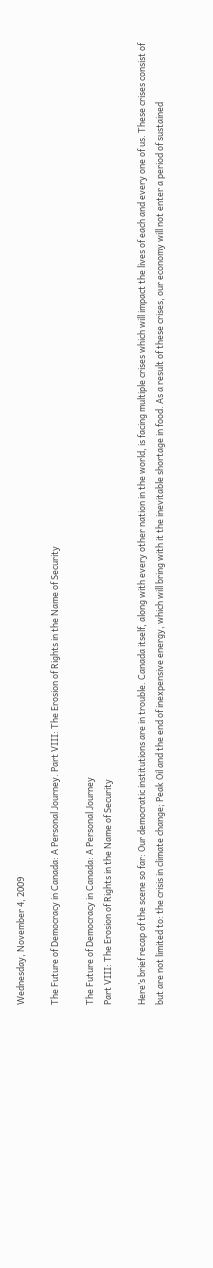Wednesday, November 4, 2009

The Future of Democracy in Canada: A Personal Journey. Part VIII: The Erosion of Rights in the Name of Security

The Future of Democracy in Canada: A Personal Journey
Part VIII: The Erosion of Rights in the Name of Security

Here’s brief recap of the scene so far: Our democratic institutions are in trouble. Canada itself, along with every other nation in the world, is facing multiple crises which will impact the lives of each and every one of us. These crises consist of but are not limited to: the crisis in climate change; Peak Oil and the end of inexpensive energy, which will bring with it the inevitable shortage in food. As a result of these crises, our economy will not enter a period of sustained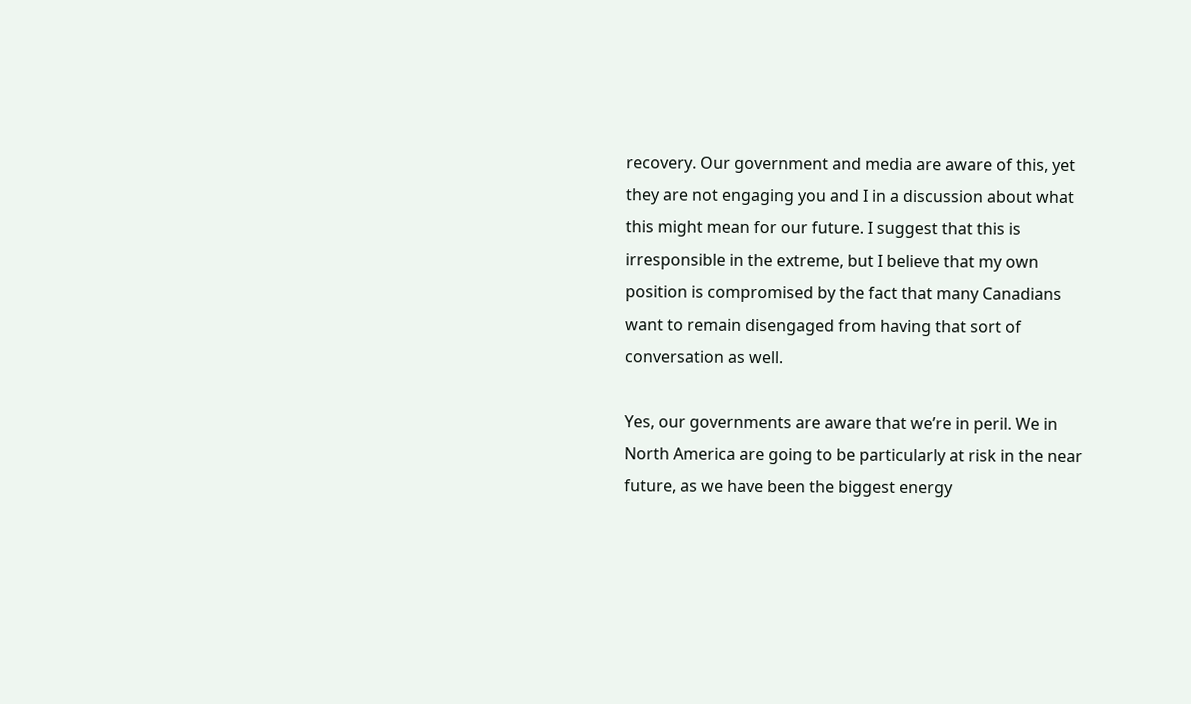recovery. Our government and media are aware of this, yet they are not engaging you and I in a discussion about what this might mean for our future. I suggest that this is irresponsible in the extreme, but I believe that my own position is compromised by the fact that many Canadians want to remain disengaged from having that sort of conversation as well.

Yes, our governments are aware that we’re in peril. We in North America are going to be particularly at risk in the near future, as we have been the biggest energy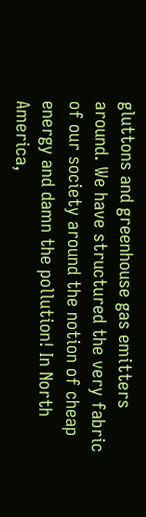gluttons and greenhouse gas emitters around. We have structured the very fabric of our society around the notion of cheap energy and damn the pollution! In North America,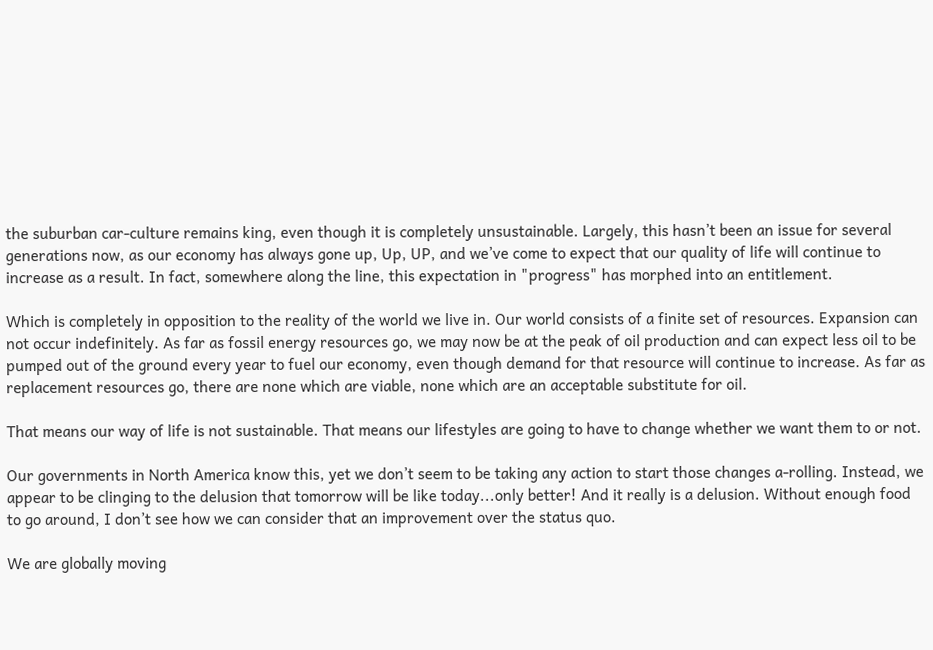the suburban car-culture remains king, even though it is completely unsustainable. Largely, this hasn’t been an issue for several generations now, as our economy has always gone up, Up, UP, and we’ve come to expect that our quality of life will continue to increase as a result. In fact, somewhere along the line, this expectation in "progress" has morphed into an entitlement.

Which is completely in opposition to the reality of the world we live in. Our world consists of a finite set of resources. Expansion can not occur indefinitely. As far as fossil energy resources go, we may now be at the peak of oil production and can expect less oil to be pumped out of the ground every year to fuel our economy, even though demand for that resource will continue to increase. As far as replacement resources go, there are none which are viable, none which are an acceptable substitute for oil.

That means our way of life is not sustainable. That means our lifestyles are going to have to change whether we want them to or not.

Our governments in North America know this, yet we don’t seem to be taking any action to start those changes a-rolling. Instead, we appear to be clinging to the delusion that tomorrow will be like today...only better! And it really is a delusion. Without enough food to go around, I don’t see how we can consider that an improvement over the status quo.

We are globally moving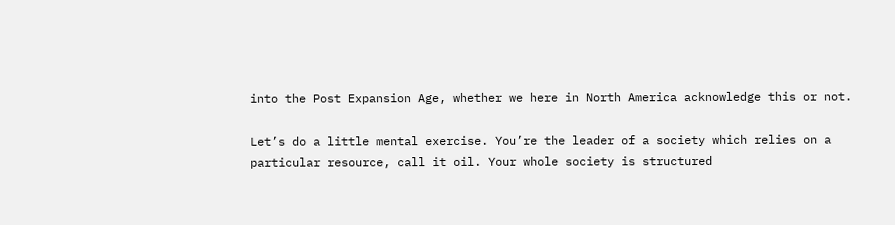into the Post Expansion Age, whether we here in North America acknowledge this or not.

Let’s do a little mental exercise. You’re the leader of a society which relies on a particular resource, call it oil. Your whole society is structured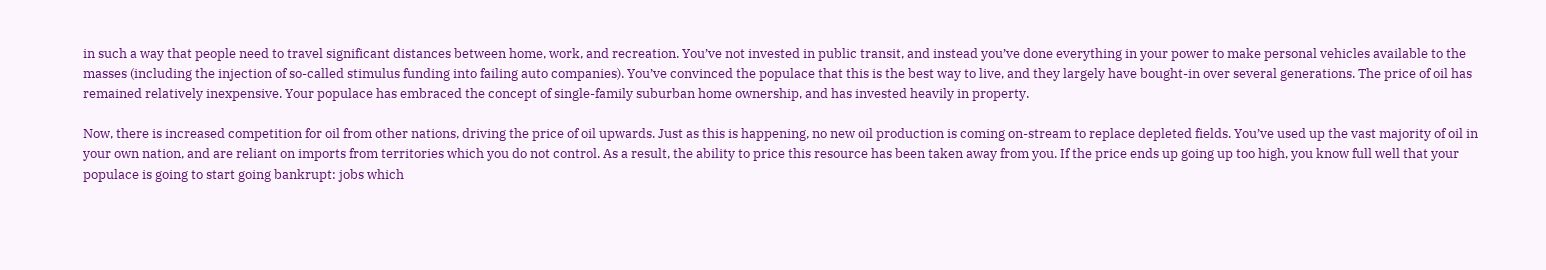in such a way that people need to travel significant distances between home, work, and recreation. You’ve not invested in public transit, and instead you’ve done everything in your power to make personal vehicles available to the masses (including the injection of so-called stimulus funding into failing auto companies). You’ve convinced the populace that this is the best way to live, and they largely have bought-in over several generations. The price of oil has remained relatively inexpensive. Your populace has embraced the concept of single-family suburban home ownership, and has invested heavily in property.

Now, there is increased competition for oil from other nations, driving the price of oil upwards. Just as this is happening, no new oil production is coming on-stream to replace depleted fields. You’ve used up the vast majority of oil in your own nation, and are reliant on imports from territories which you do not control. As a result, the ability to price this resource has been taken away from you. If the price ends up going up too high, you know full well that your populace is going to start going bankrupt: jobs which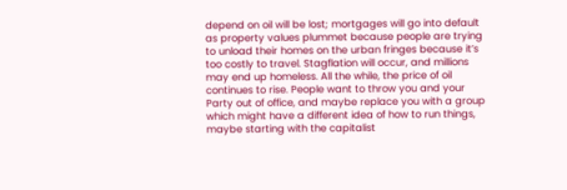depend on oil will be lost; mortgages will go into default as property values plummet because people are trying to unload their homes on the urban fringes because it’s too costly to travel. Stagflation will occur, and millions may end up homeless. All the while, the price of oil continues to rise. People want to throw you and your Party out of office, and maybe replace you with a group which might have a different idea of how to run things, maybe starting with the capitalist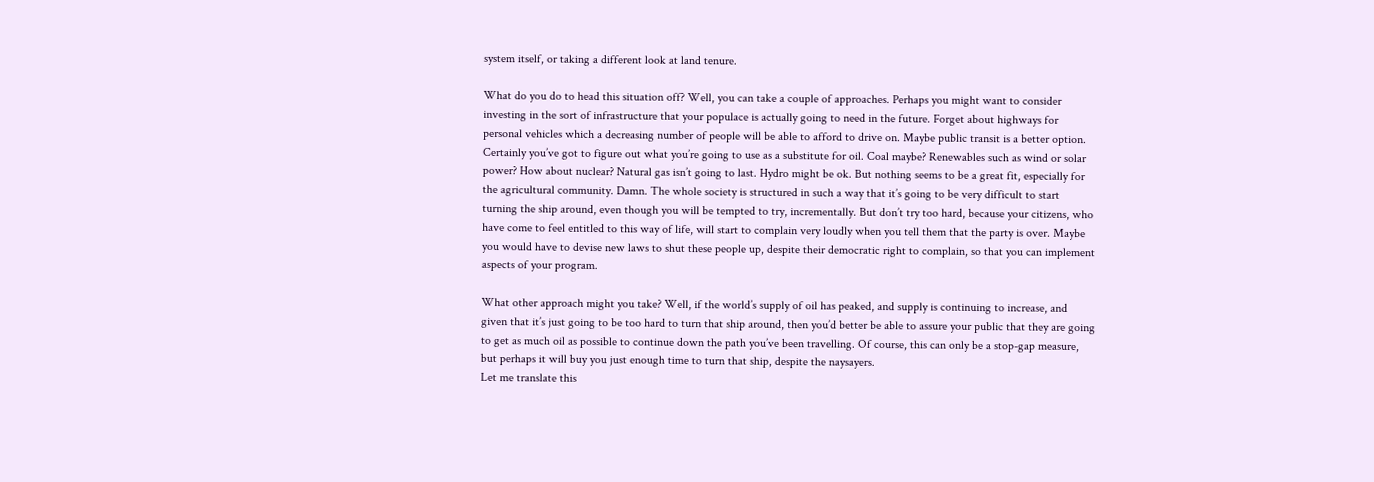system itself, or taking a different look at land tenure.

What do you do to head this situation off? Well, you can take a couple of approaches. Perhaps you might want to consider investing in the sort of infrastructure that your populace is actually going to need in the future. Forget about highways for personal vehicles which a decreasing number of people will be able to afford to drive on. Maybe public transit is a better option. Certainly you’ve got to figure out what you’re going to use as a substitute for oil. Coal maybe? Renewables such as wind or solar power? How about nuclear? Natural gas isn’t going to last. Hydro might be ok. But nothing seems to be a great fit, especially for the agricultural community. Damn. The whole society is structured in such a way that it’s going to be very difficult to start turning the ship around, even though you will be tempted to try, incrementally. But don’t try too hard, because your citizens, who have come to feel entitled to this way of life, will start to complain very loudly when you tell them that the party is over. Maybe you would have to devise new laws to shut these people up, despite their democratic right to complain, so that you can implement aspects of your program.

What other approach might you take? Well, if the world’s supply of oil has peaked, and supply is continuing to increase, and given that it’s just going to be too hard to turn that ship around, then you’d better be able to assure your public that they are going to get as much oil as possible to continue down the path you’ve been travelling. Of course, this can only be a stop-gap measure, but perhaps it will buy you just enough time to turn that ship, despite the naysayers.
Let me translate this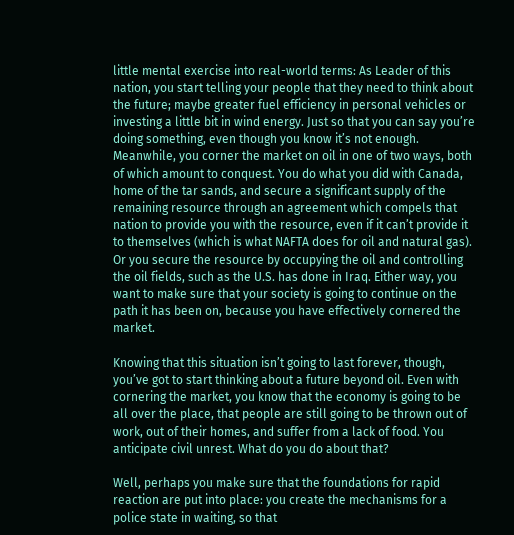little mental exercise into real-world terms: As Leader of this nation, you start telling your people that they need to think about the future; maybe greater fuel efficiency in personal vehicles or investing a little bit in wind energy. Just so that you can say you’re doing something, even though you know it’s not enough. Meanwhile, you corner the market on oil in one of two ways, both of which amount to conquest. You do what you did with Canada, home of the tar sands, and secure a significant supply of the remaining resource through an agreement which compels that nation to provide you with the resource, even if it can’t provide it to themselves (which is what NAFTA does for oil and natural gas). Or you secure the resource by occupying the oil and controlling the oil fields, such as the U.S. has done in Iraq. Either way, you want to make sure that your society is going to continue on the path it has been on, because you have effectively cornered the market.

Knowing that this situation isn’t going to last forever, though, you’ve got to start thinking about a future beyond oil. Even with cornering the market, you know that the economy is going to be all over the place, that people are still going to be thrown out of work, out of their homes, and suffer from a lack of food. You anticipate civil unrest. What do you do about that?

Well, perhaps you make sure that the foundations for rapid reaction are put into place: you create the mechanisms for a police state in waiting, so that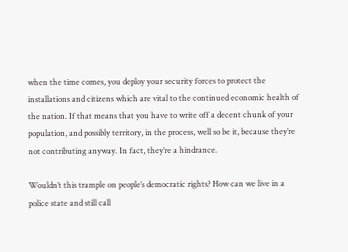when the time comes, you deploy your security forces to protect the installations and citizens which are vital to the continued economic health of the nation. If that means that you have to write off a decent chunk of your population, and possibly territory, in the process, well so be it, because they’re not contributing anyway. In fact, they’re a hindrance.

Wouldn’t this trample on people’s democratic rights? How can we live in a police state and still call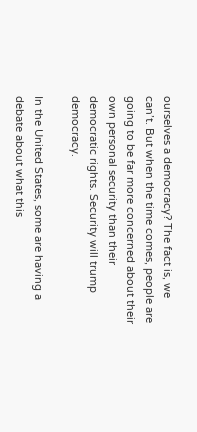ourselves a democracy? The fact is, we can’t. But when the time comes, people are going to be far more concerned about their own personal security than their democratic rights. Security will trump democracy.

In the United States, some are having a debate about what this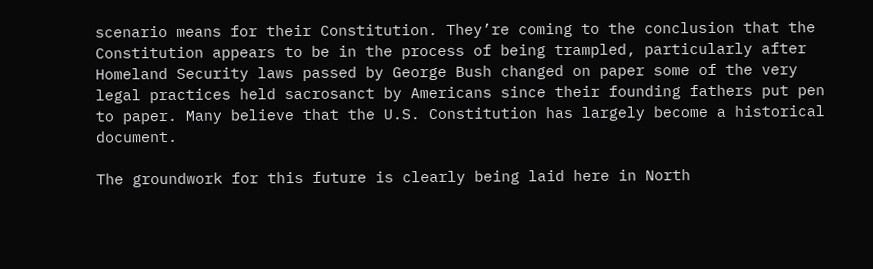scenario means for their Constitution. They’re coming to the conclusion that the Constitution appears to be in the process of being trampled, particularly after Homeland Security laws passed by George Bush changed on paper some of the very legal practices held sacrosanct by Americans since their founding fathers put pen to paper. Many believe that the U.S. Constitution has largely become a historical document.

The groundwork for this future is clearly being laid here in North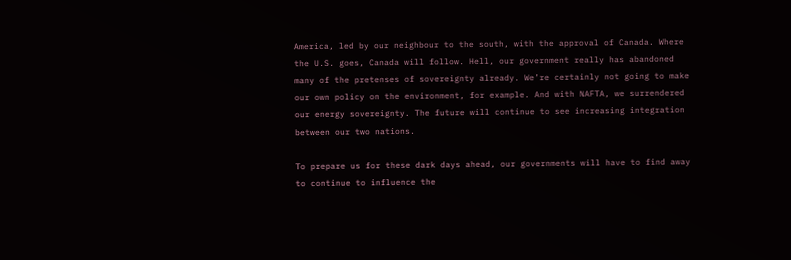America, led by our neighbour to the south, with the approval of Canada. Where the U.S. goes, Canada will follow. Hell, our government really has abandoned many of the pretenses of sovereignty already. We’re certainly not going to make our own policy on the environment, for example. And with NAFTA, we surrendered our energy sovereignty. The future will continue to see increasing integration between our two nations.

To prepare us for these dark days ahead, our governments will have to find away to continue to influence the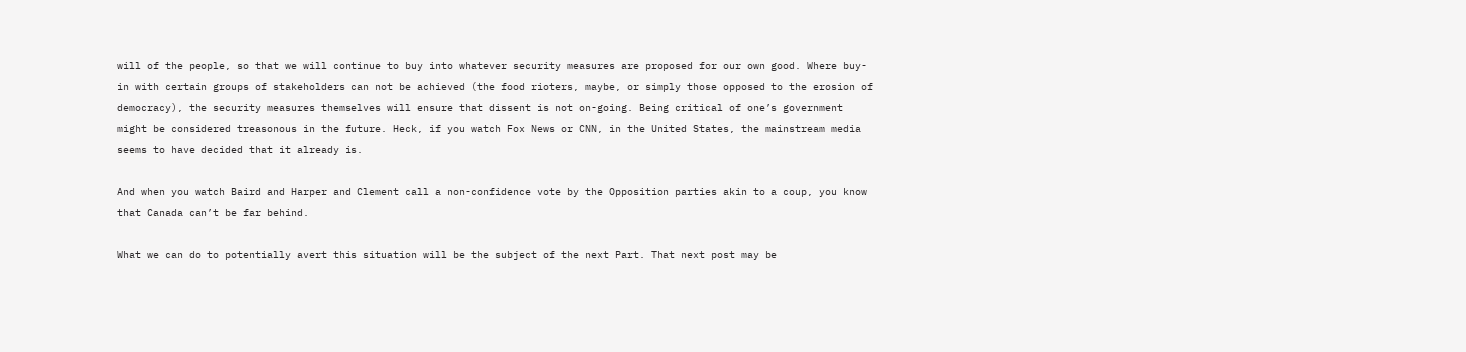will of the people, so that we will continue to buy into whatever security measures are proposed for our own good. Where buy-in with certain groups of stakeholders can not be achieved (the food rioters, maybe, or simply those opposed to the erosion of democracy), the security measures themselves will ensure that dissent is not on-going. Being critical of one’s government might be considered treasonous in the future. Heck, if you watch Fox News or CNN, in the United States, the mainstream media seems to have decided that it already is.

And when you watch Baird and Harper and Clement call a non-confidence vote by the Opposition parties akin to a coup, you know that Canada can’t be far behind.

What we can do to potentially avert this situation will be the subject of the next Part. That next post may be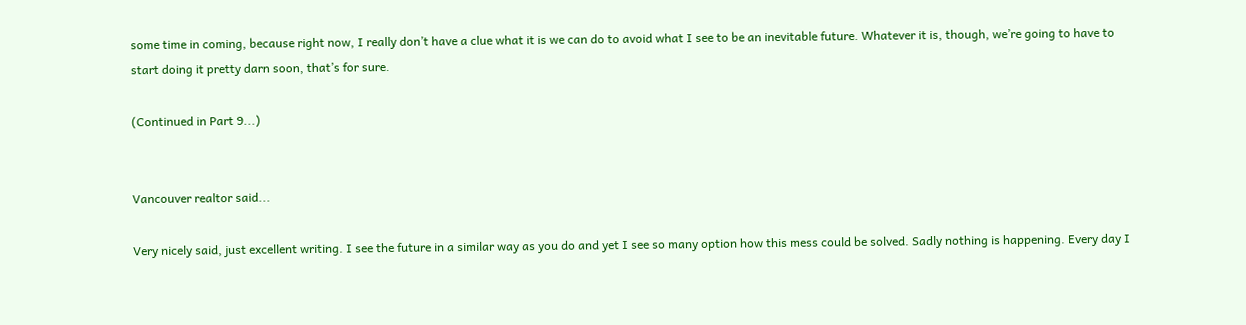some time in coming, because right now, I really don’t have a clue what it is we can do to avoid what I see to be an inevitable future. Whatever it is, though, we’re going to have to start doing it pretty darn soon, that’s for sure.

(Continued in Part 9...)


Vancouver realtor said...

Very nicely said, just excellent writing. I see the future in a similar way as you do and yet I see so many option how this mess could be solved. Sadly nothing is happening. Every day I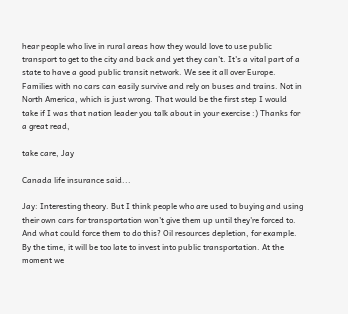hear people who live in rural areas how they would love to use public transport to get to the city and back and yet they can't. It's a vital part of a state to have a good public transit network. We see it all over Europe. Families with no cars can easily survive and rely on buses and trains. Not in North America, which is just wrong. That would be the first step I would take if I was that nation leader you talk about in your exercise :) Thanks for a great read,

take care, Jay

Canada life insurance said...

Jay: Interesting theory. But I think people who are used to buying and using their own cars for transportation won't give them up until they're forced to. And what could force them to do this? Oil resources depletion, for example. By the time, it will be too late to invest into public transportation. At the moment we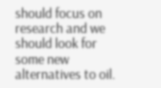should focus on research and we should look for some new alternatives to oil.